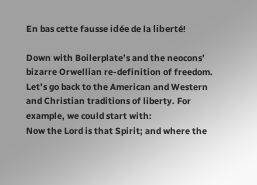En bas cette fausse idée de la liberté!

Down with Boilerplate’s and the neocons’ bizarre Orwellian re-definition of freedom. Let’s go back to the American and Western and Christian traditions of liberty. For example, we could start with:
Now the Lord is that Spirit; and where the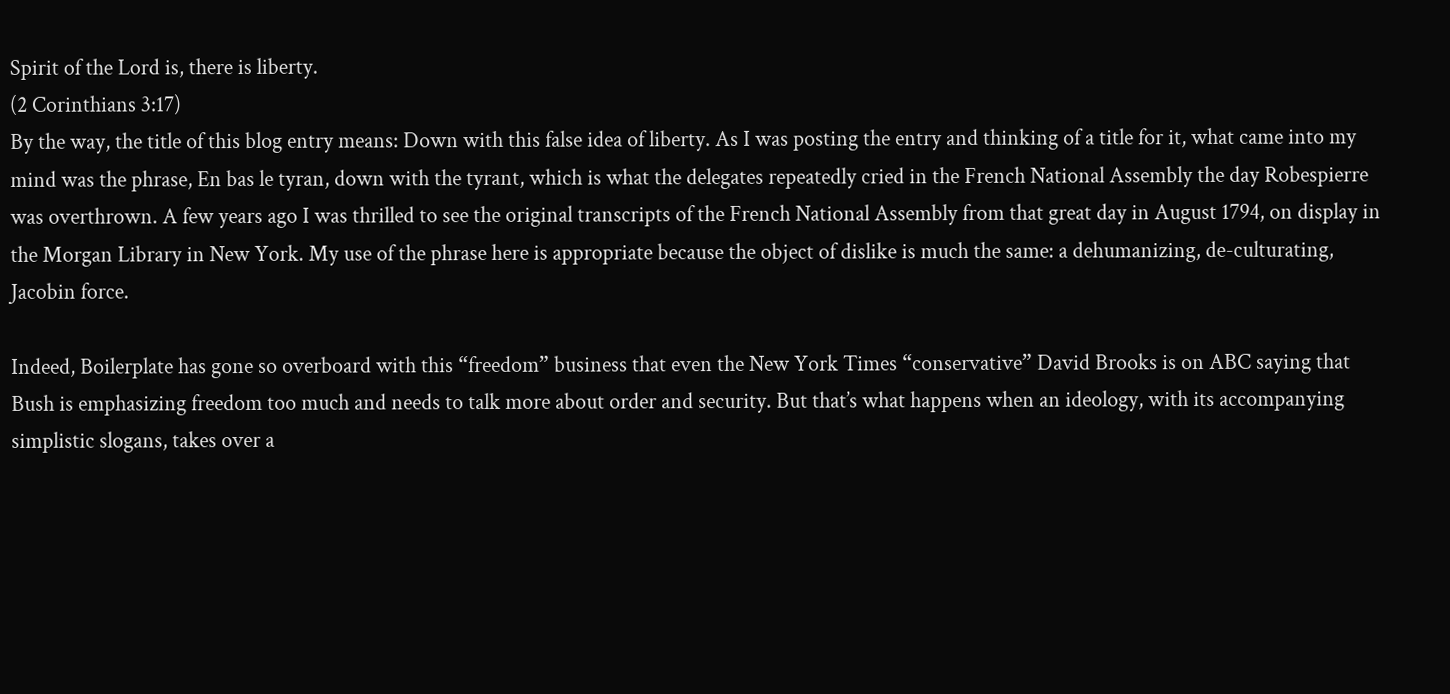Spirit of the Lord is, there is liberty.
(2 Corinthians 3:17)
By the way, the title of this blog entry means: Down with this false idea of liberty. As I was posting the entry and thinking of a title for it, what came into my mind was the phrase, En bas le tyran, down with the tyrant, which is what the delegates repeatedly cried in the French National Assembly the day Robespierre was overthrown. A few years ago I was thrilled to see the original transcripts of the French National Assembly from that great day in August 1794, on display in the Morgan Library in New York. My use of the phrase here is appropriate because the object of dislike is much the same: a dehumanizing, de-culturating, Jacobin force.

Indeed, Boilerplate has gone so overboard with this “freedom” business that even the New York Times “conservative” David Brooks is on ABC saying that Bush is emphasizing freedom too much and needs to talk more about order and security. But that’s what happens when an ideology, with its accompanying simplistic slogans, takes over a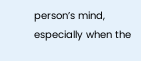person’s mind, especially when the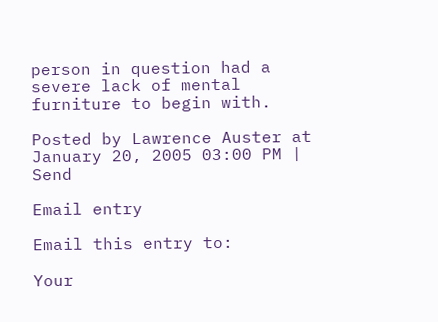person in question had a severe lack of mental furniture to begin with.

Posted by Lawrence Auster at January 20, 2005 03:00 PM | Send

Email entry

Email this entry to:

Your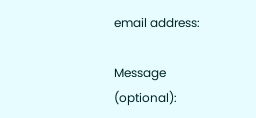email address:

Message (optional):